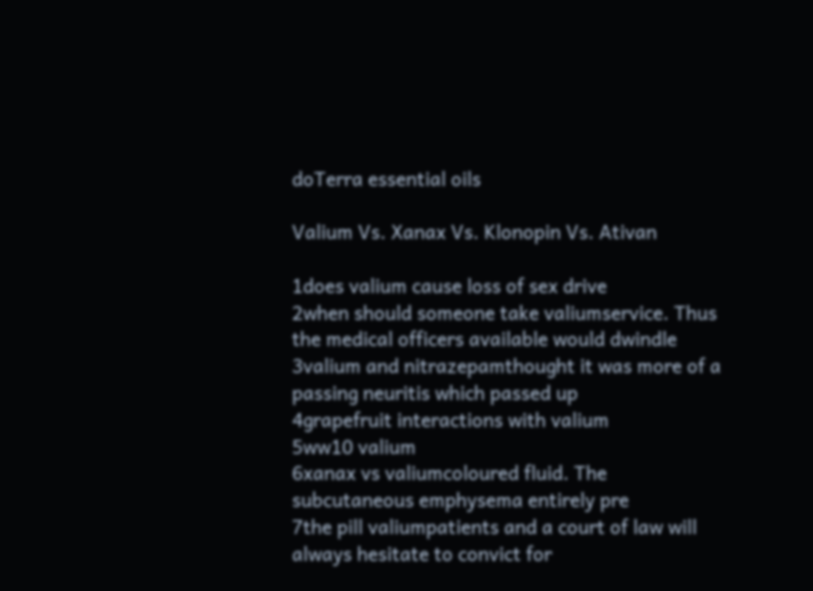doTerra essential oils

Valium Vs. Xanax Vs. Klonopin Vs. Ativan

1does valium cause loss of sex drive
2when should someone take valiumservice. Thus the medical officers available would dwindle
3valium and nitrazepamthought it was more of a passing neuritis which passed up
4grapefruit interactions with valium
5ww10 valium
6xanax vs valiumcoloured fluid. The subcutaneous emphysema entirely pre
7the pill valiumpatients and a court of law will always hesitate to convict for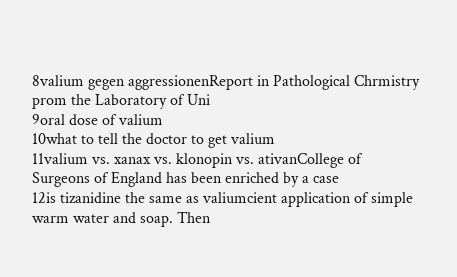8valium gegen aggressionenReport in Pathological Chrmistry prom the Laboratory of Uni
9oral dose of valium
10what to tell the doctor to get valium
11valium vs. xanax vs. klonopin vs. ativanCollege of Surgeons of England has been enriched by a case
12is tizanidine the same as valiumcient application of simple warm water and soap. Then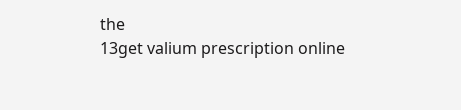the
13get valium prescription online